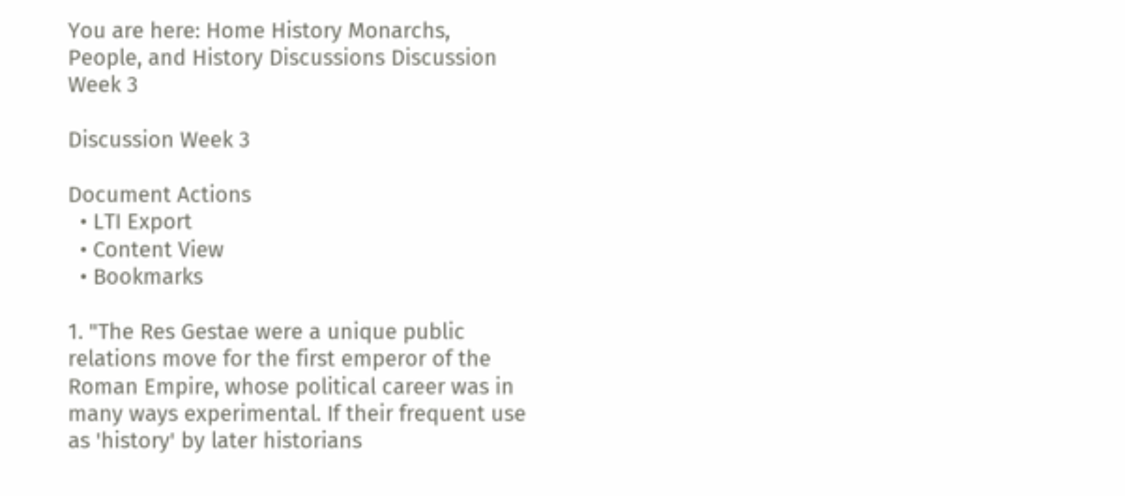You are here: Home History Monarchs, People, and History Discussions Discussion Week 3

Discussion Week 3

Document Actions
  • LTI Export
  • Content View
  • Bookmarks

1. "The Res Gestae were a unique public relations move for the first emperor of the Roman Empire, whose political career was in many ways experimental. If their frequent use as 'history' by later historians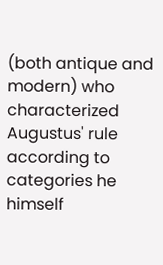(both antique and modern) who characterized Augustus' rule according to categories he himself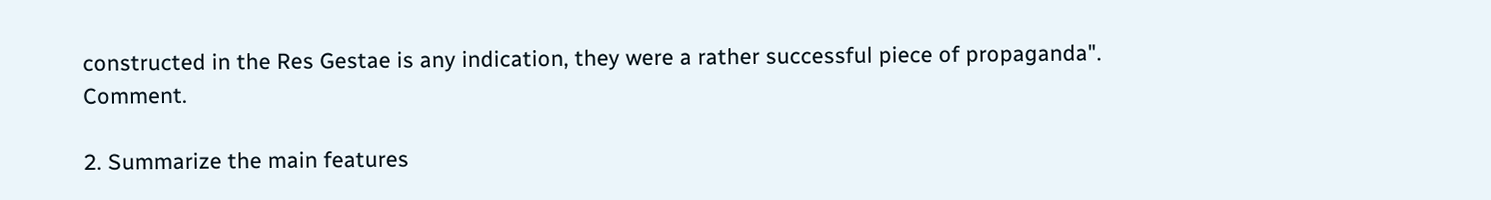constructed in the Res Gestae is any indication, they were a rather successful piece of propaganda". Comment.

2. Summarize the main features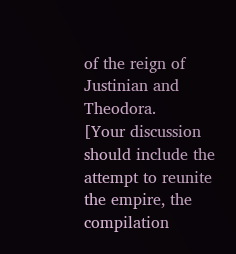of the reign of Justinian and Theodora.
[Your discussion should include the attempt to reunite the empire, the compilation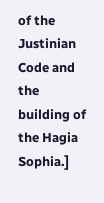of the Justinian Code and the building of the Hagia Sophia.]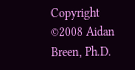Copyright ©2008 Aidan Breen, Ph.D.